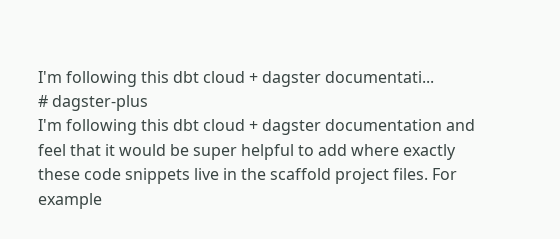I'm following this dbt cloud + dagster documentati...
# dagster-plus
I'm following this dbt cloud + dagster documentation and feel that it would be super helpful to add where exactly these code snippets live in the scaffold project files. For example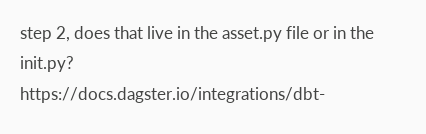step 2, does that live in the asset.py file or in the init.py? https://docs.dagster.io/integrations/dbt-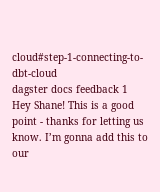cloud#step-1-connecting-to-dbt-cloud
dagster docs feedback 1
Hey Shane! This is a good point - thanks for letting us know. I’m gonna add this to our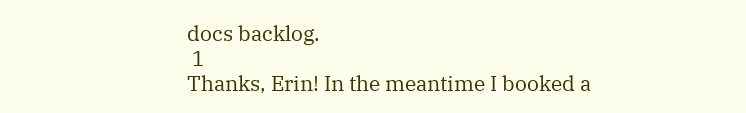docs backlog.
 1
Thanks, Erin! In the meantime I booked a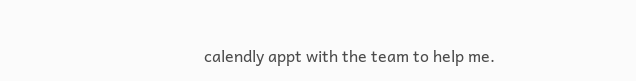calendly appt with the team to help me.